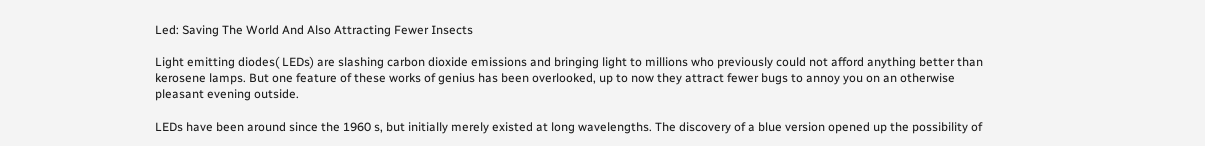Led: Saving The World And Also Attracting Fewer Insects

Light emitting diodes( LEDs) are slashing carbon dioxide emissions and bringing light to millions who previously could not afford anything better than kerosene lamps. But one feature of these works of genius has been overlooked, up to now they attract fewer bugs to annoy you on an otherwise pleasant evening outside.

LEDs have been around since the 1960 s, but initially merely existed at long wavelengths. The discovery of a blue version opened up the possibility of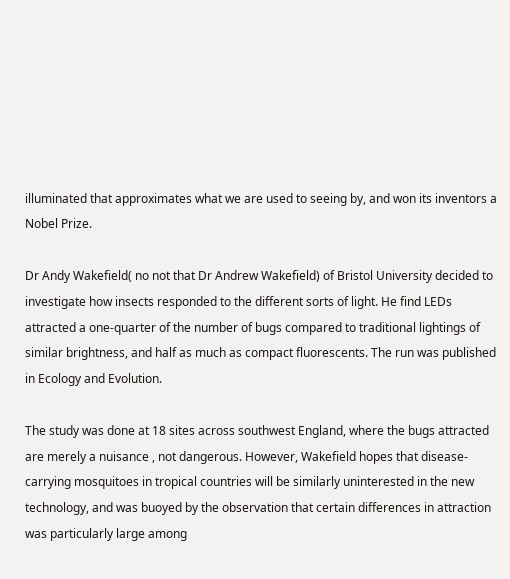illuminated that approximates what we are used to seeing by, and won its inventors a Nobel Prize.

Dr Andy Wakefield( no not that Dr Andrew Wakefield) of Bristol University decided to investigate how insects responded to the different sorts of light. He find LEDs attracted a one-quarter of the number of bugs compared to traditional lightings of similar brightness, and half as much as compact fluorescents. The run was published in Ecology and Evolution.

The study was done at 18 sites across southwest England, where the bugs attracted are merely a nuisance , not dangerous. However, Wakefield hopes that disease-carrying mosquitoes in tropical countries will be similarly uninterested in the new technology, and was buoyed by the observation that certain differences in attraction was particularly large among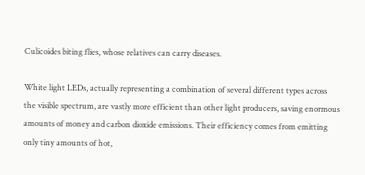Culicoides biting flies, whose relatives can carry diseases.

White light LEDs, actually representing a combination of several different types across the visible spectrum, are vastly more efficient than other light producers, saving enormous amounts of money and carbon dioxide emissions. Their efficiency comes from emitting only tiny amounts of hot,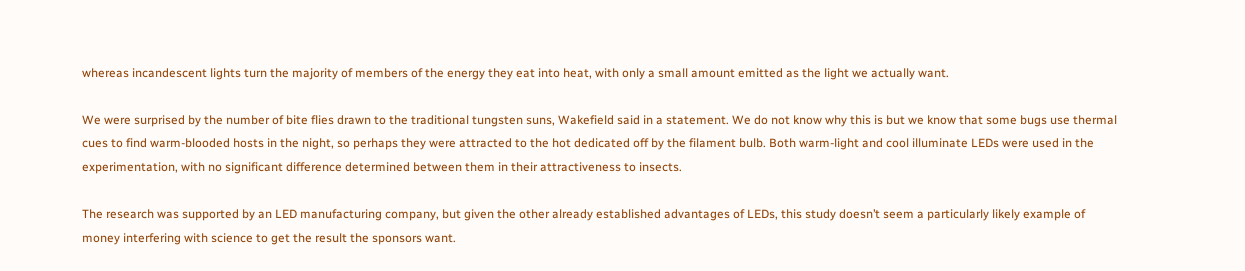whereas incandescent lights turn the majority of members of the energy they eat into heat, with only a small amount emitted as the light we actually want.

We were surprised by the number of bite flies drawn to the traditional tungsten suns, Wakefield said in a statement. We do not know why this is but we know that some bugs use thermal cues to find warm-blooded hosts in the night, so perhaps they were attracted to the hot dedicated off by the filament bulb. Both warm-light and cool illuminate LEDs were used in the experimentation, with no significant difference determined between them in their attractiveness to insects.

The research was supported by an LED manufacturing company, but given the other already established advantages of LEDs, this study doesn’t seem a particularly likely example of money interfering with science to get the result the sponsors want.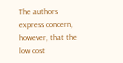The authors express concern, however, that the low cost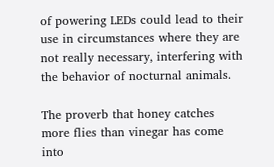of powering LEDs could lead to their use in circumstances where they are not really necessary, interfering with the behavior of nocturnal animals.

The proverb that honey catches more flies than vinegar has come into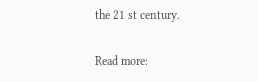the 21 st century.

Read more: